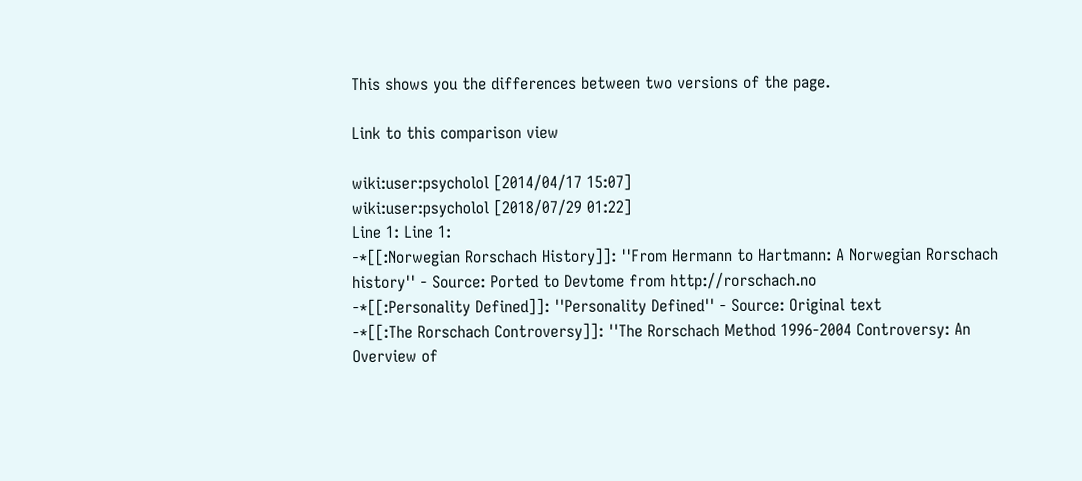This shows you the differences between two versions of the page.

Link to this comparison view

wiki:user:psycholol [2014/04/17 15:07]
wiki:user:psycholol [2018/07/29 01:22]
Line 1: Line 1:
-*[[:Norwegian Rorschach History]]: ''From Hermann to Hartmann: A Norwegian Rorschach history'' - Source: Ported to Devtome from http://rorschach.no
-*[[:Personality Defined]]: ''Personality Defined'' - Source: Original text
-*[[:The Rorschach Controversy]]: ''The Rorschach Method 1996-2004 Controversy: An Overview of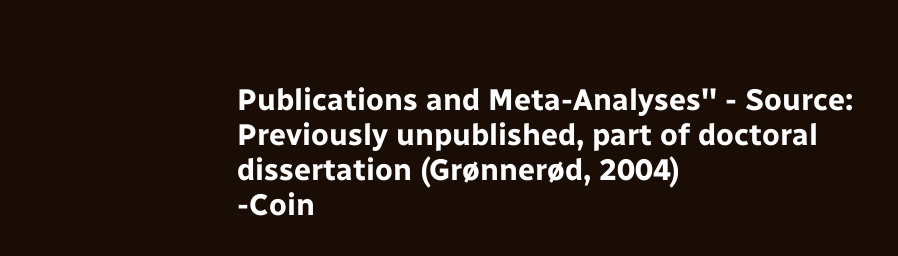Publications and Meta-Analyses'' - Source: Previously unpublished, part of doctoral dissertation (Grønnerød, 2004)
-Coin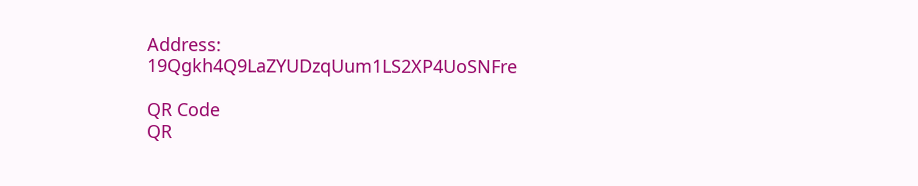Address: 19Qgkh4Q9LaZYUDzqUum1LS2XP4UoSNFre

QR Code
QR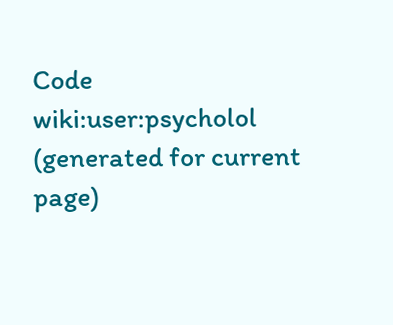Code wiki:user:psycholol (generated for current page)